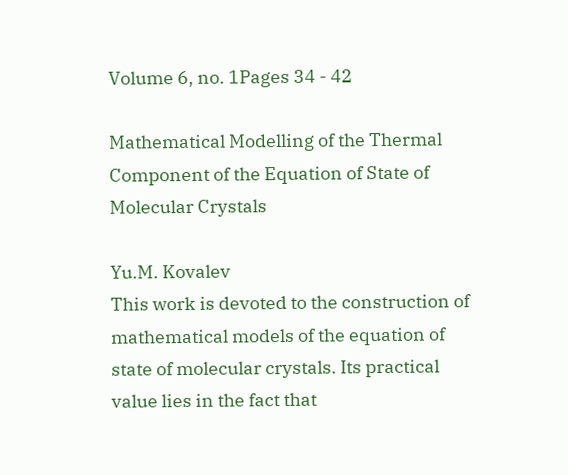Volume 6, no. 1Pages 34 - 42

Mathematical Modelling of the Thermal Component of the Equation of State of Molecular Crystals

Yu.M. Kovalev
This work is devoted to the construction of mathematical models of the equation of state of molecular crystals. Its practical value lies in the fact that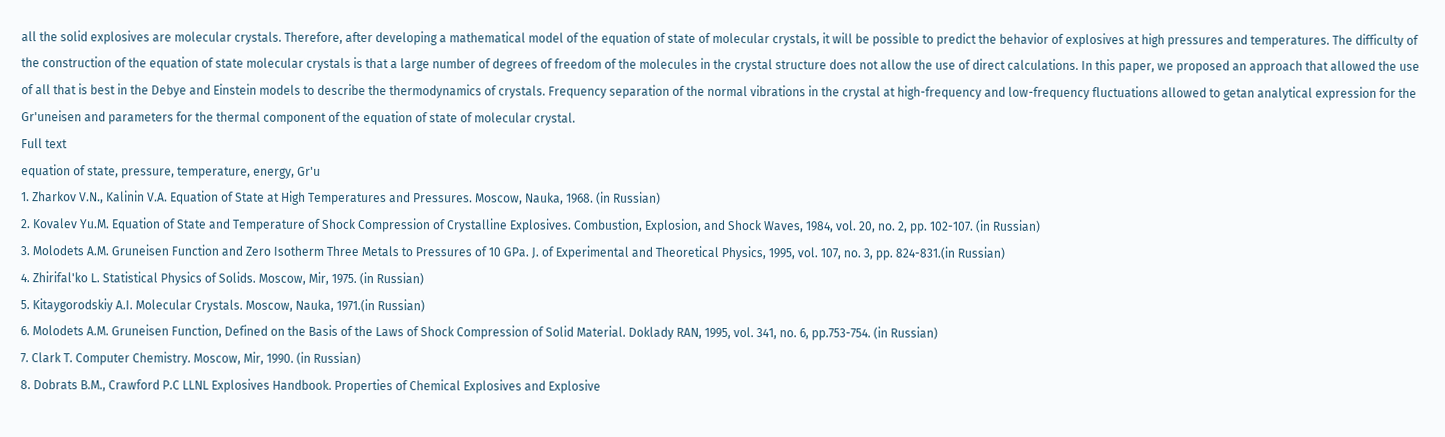all the solid explosives are molecular crystals. Therefore, after developing a mathematical model of the equation of state of molecular crystals, it will be possible to predict the behavior of explosives at high pressures and temperatures. The difficulty of the construction of the equation of state molecular crystals is that a large number of degrees of freedom of the molecules in the crystal structure does not allow the use of direct calculations. In this paper, we proposed an approach that allowed the use of all that is best in the Debye and Einstein models to describe the thermodynamics of crystals. Frequency separation of the normal vibrations in the crystal at high-frequency and low-frequency fluctuations allowed to getan analytical expression for the Gr'uneisen and parameters for the thermal component of the equation of state of molecular crystal.
Full text
equation of state, pressure, temperature, energy, Gr'u
1. Zharkov V.N., Kalinin V.A. Equation of State at High Temperatures and Pressures. Moscow, Nauka, 1968. (in Russian)
2. Kovalev Yu.M. Equation of State and Temperature of Shock Compression of Crystalline Explosives. Combustion, Explosion, and Shock Waves, 1984, vol. 20, no. 2, pp. 102-107. (in Russian)
3. Molodets A.M. Gruneisen Function and Zero Isotherm Three Metals to Pressures of 10 GPa. J. of Experimental and Theoretical Physics, 1995, vol. 107, no. 3, pp. 824-831.(in Russian)
4. Zhirifal'ko L. Statistical Physics of Solids. Moscow, Mir, 1975. (in Russian)
5. Kitaygorodskiy A.I. Molecular Crystals. Moscow, Nauka, 1971.(in Russian)
6. Molodets A.M. Gruneisen Function, Defined on the Basis of the Laws of Shock Compression of Solid Material. Doklady RAN, 1995, vol. 341, no. 6, pp.753-754. (in Russian)
7. Clark T. Computer Chemistry. Moscow, Mir, 1990. (in Russian)
8. Dobrats B.M., Crawford P.C LLNL Explosives Handbook. Properties of Chemical Explosives and Explosive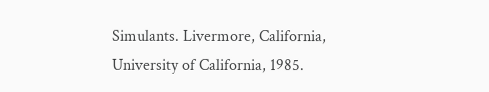Simulants. Livermore, California, University of California, 1985.